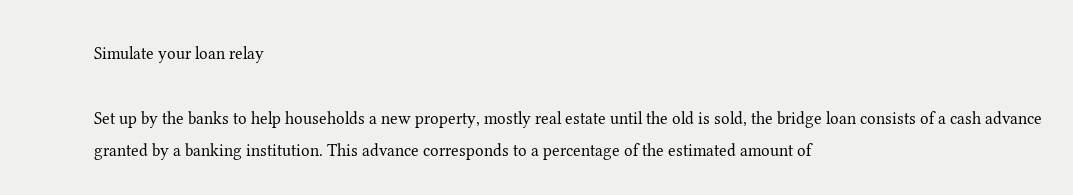Simulate your loan relay

Set up by the banks to help households a new property, mostly real estate until the old is sold, the bridge loan consists of a cash advance granted by a banking institution. This advance corresponds to a percentage of the estimated amount of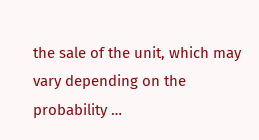the sale of the unit, which may vary depending on the probability …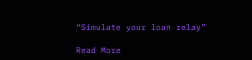“Simulate your loan relay”

Read More